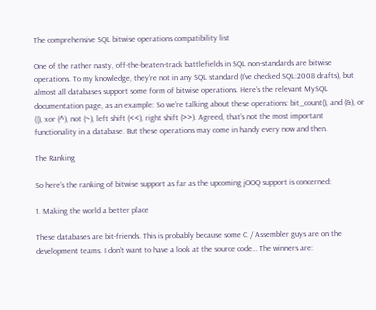The comprehensive SQL bitwise operations compatibility list

One of the rather nasty, off-the-beaten-track battlefields in SQL non-standards are bitwise operations. To my knowledge, they’re not in any SQL standard (I’ve checked SQL:2008 drafts), but almost all databases support some form of bitwise operations. Here’s the relevant MySQL documentation page, as an example: So we’re talking about these operations: bit_count(), and (&), or (|), xor (^), not (~), left shift (<<), right shift (>>). Agreed, that’s not the most important functionality in a database. But these operations may come in handy every now and then.

The Ranking

So here’s the ranking of bitwise support as far as the upcoming jOOQ support is concerned:

1. Making the world a better place

These databases are bit-friends. This is probably because some C / Assembler guys are on the development teams. I don’t want to have a look at the source code… The winners are: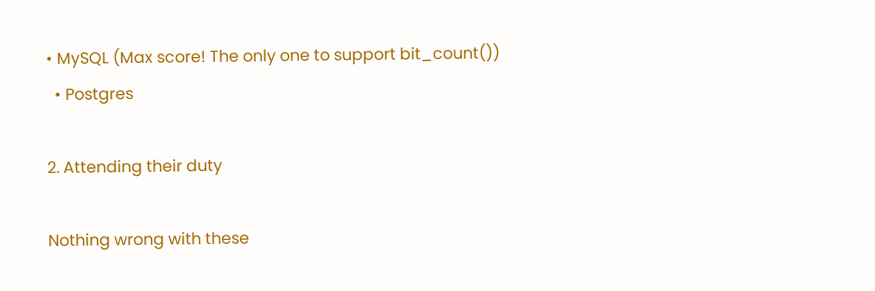• MySQL (Max score! The only one to support bit_count())
  • Postgres

2. Attending their duty

Nothing wrong with these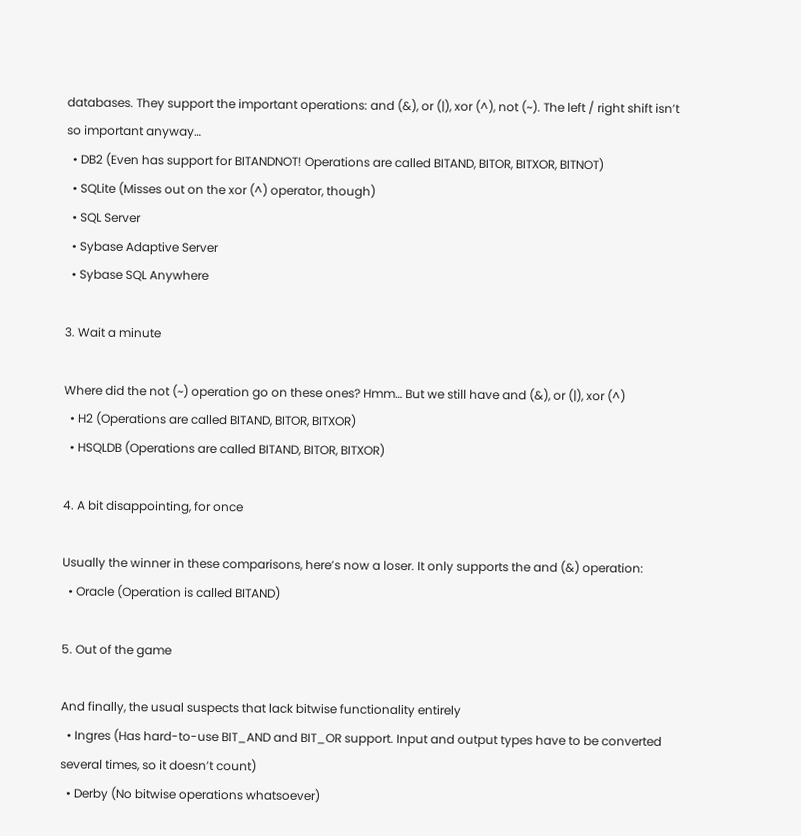databases. They support the important operations: and (&), or (|), xor (^), not (~). The left / right shift isn’t so important anyway…
  • DB2 (Even has support for BITANDNOT! Operations are called BITAND, BITOR, BITXOR, BITNOT)
  • SQLite (Misses out on the xor (^) operator, though)
  • SQL Server
  • Sybase Adaptive Server
  • Sybase SQL Anywhere

3. Wait a minute

Where did the not (~) operation go on these ones? Hmm… But we still have and (&), or (|), xor (^)
  • H2 (Operations are called BITAND, BITOR, BITXOR)
  • HSQLDB (Operations are called BITAND, BITOR, BITXOR)

4. A bit disappointing, for once

Usually the winner in these comparisons, here’s now a loser. It only supports the and (&) operation:
  • Oracle (Operation is called BITAND)

5. Out of the game

And finally, the usual suspects that lack bitwise functionality entirely
  • Ingres (Has hard-to-use BIT_AND and BIT_OR support. Input and output types have to be converted several times, so it doesn’t count)
  • Derby (No bitwise operations whatsoever)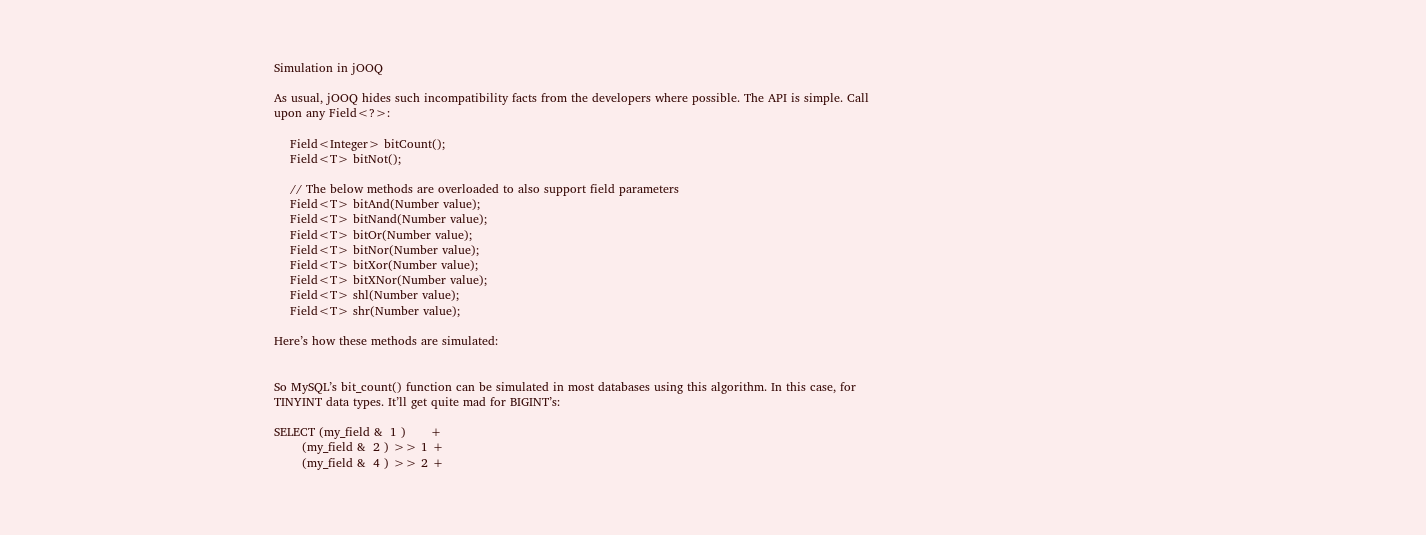Simulation in jOOQ

As usual, jOOQ hides such incompatibility facts from the developers where possible. The API is simple. Call upon any Field<?>:

    Field<Integer> bitCount();
    Field<T> bitNot();

    // The below methods are overloaded to also support field parameters
    Field<T> bitAnd(Number value);
    Field<T> bitNand(Number value);
    Field<T> bitOr(Number value);
    Field<T> bitNor(Number value);
    Field<T> bitXor(Number value);
    Field<T> bitXNor(Number value);
    Field<T> shl(Number value);
    Field<T> shr(Number value);

Here’s how these methods are simulated:


So MySQL’s bit_count() function can be simulated in most databases using this algorithm. In this case, for TINYINT data types. It’ll get quite mad for BIGINT’s:

SELECT (my_field &  1 )      +
       (my_field &  2 ) >> 1 +
       (my_field &  4 ) >> 2 +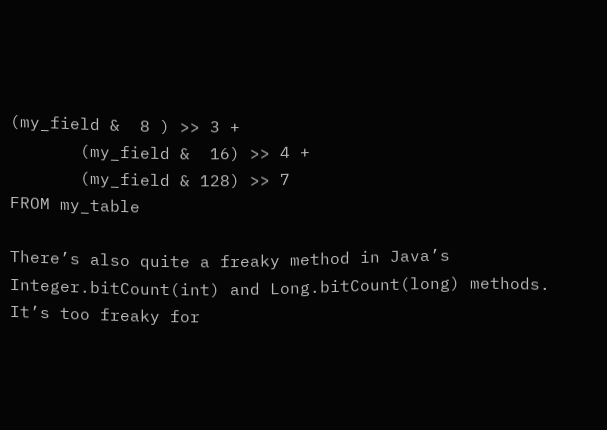(my_field &  8 ) >> 3 +
       (my_field &  16) >> 4 +
       (my_field & 128) >> 7
FROM my_table

There’s also quite a freaky method in Java’s Integer.bitCount(int) and Long.bitCount(long) methods. It’s too freaky for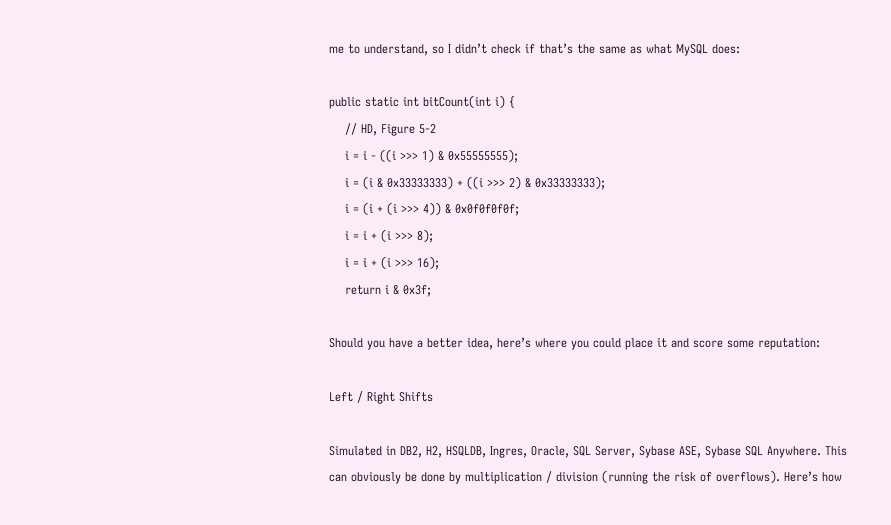me to understand, so I didn’t check if that’s the same as what MySQL does:

public static int bitCount(int i) {
    // HD, Figure 5-2
    i = i - ((i >>> 1) & 0x55555555);
    i = (i & 0x33333333) + ((i >>> 2) & 0x33333333);
    i = (i + (i >>> 4)) & 0x0f0f0f0f;
    i = i + (i >>> 8);
    i = i + (i >>> 16);
    return i & 0x3f;

Should you have a better idea, here’s where you could place it and score some reputation:

Left / Right Shifts

Simulated in DB2, H2, HSQLDB, Ingres, Oracle, SQL Server, Sybase ASE, Sybase SQL Anywhere. This can obviously be done by multiplication / division (running the risk of overflows). Here’s how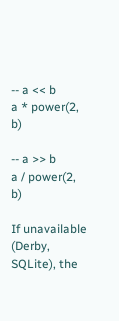-- a << b
a * power(2, b)

-- a >> b
a / power(2, b)

If unavailable (Derby, SQLite), the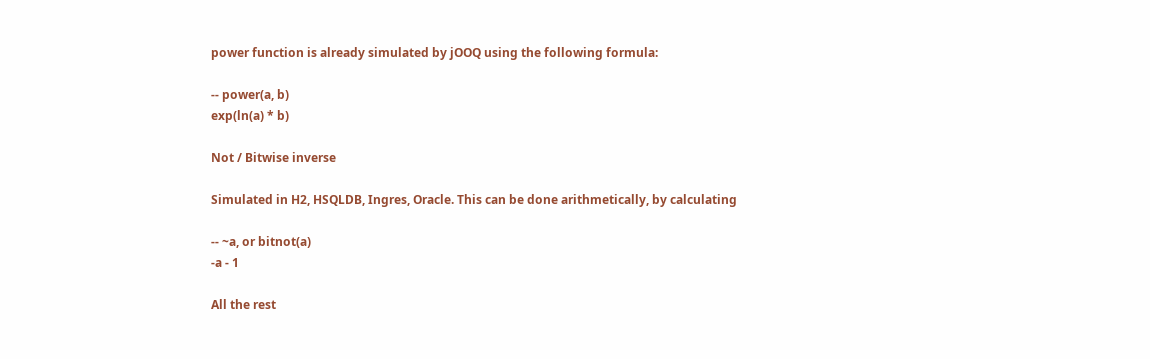power function is already simulated by jOOQ using the following formula:

-- power(a, b)
exp(ln(a) * b)

Not / Bitwise inverse

Simulated in H2, HSQLDB, Ingres, Oracle. This can be done arithmetically, by calculating

-- ~a, or bitnot(a)
-a - 1

All the rest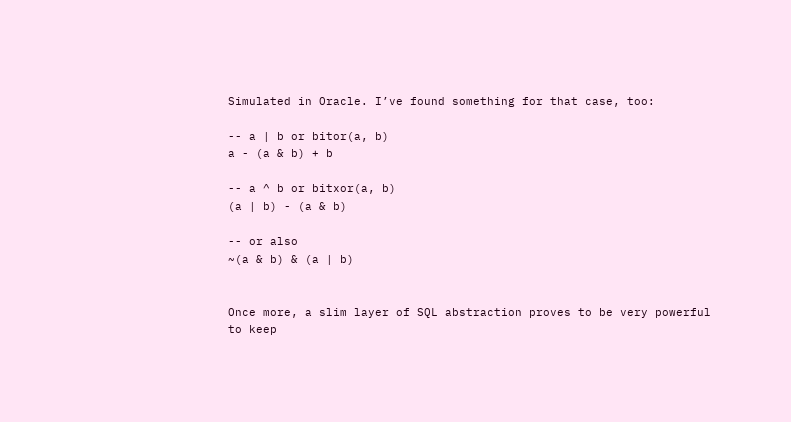Simulated in Oracle. I’ve found something for that case, too:

-- a | b or bitor(a, b)
a - (a & b) + b

-- a ^ b or bitxor(a, b)
(a | b) - (a & b)

-- or also
~(a & b) & (a | b)


Once more, a slim layer of SQL abstraction proves to be very powerful to keep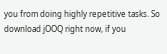you from doing highly repetitive tasks. So download jOOQ right now, if you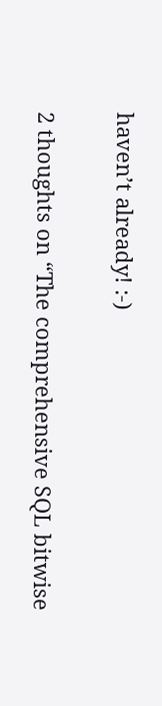haven’t already! :-)

2 thoughts on “The comprehensive SQL bitwise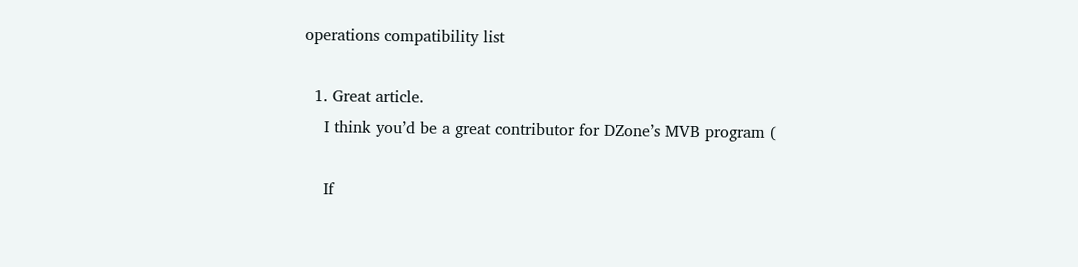operations compatibility list

  1. Great article.
    I think you’d be a great contributor for DZone’s MVB program (

    If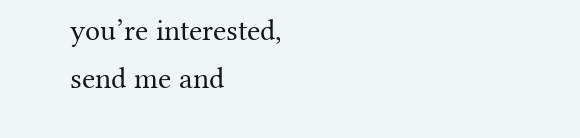you’re interested, send me and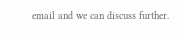email and we can discuss further.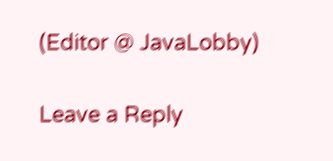(Editor @ JavaLobby)

Leave a Reply